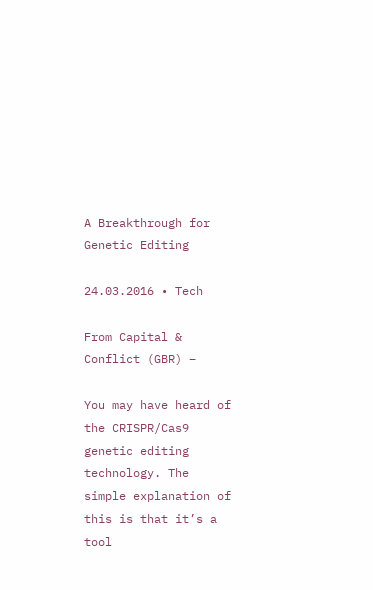A Breakthrough for Genetic Editing

24.03.2016 • Tech

From Capital & Conflict (GBR) –

You may have heard of the CRISPR/Cas9 genetic editing technology. The simple explanation of this is that it’s a tool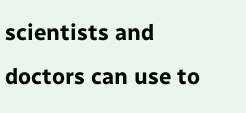scientists and doctors can use to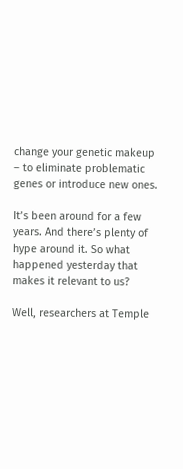change your genetic makeup – to eliminate problematic genes or introduce new ones.

It’s been around for a few years. And there’s plenty of hype around it. So what happened yesterday that makes it relevant to us?

Well, researchers at Temple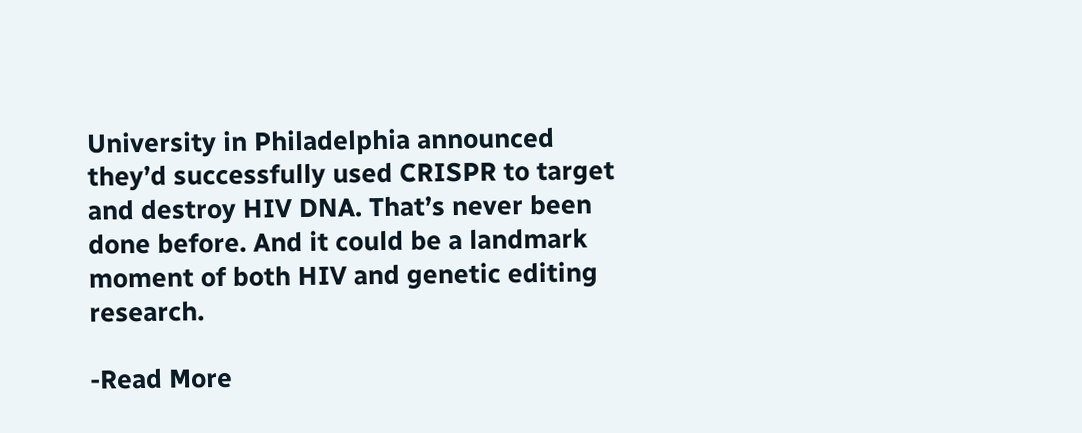University in Philadelphia announced they’d successfully used CRISPR to target and destroy HIV DNA. That’s never been done before. And it could be a landmark moment of both HIV and genetic editing research.

-Read More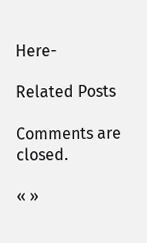Here-

Related Posts

Comments are closed.

« »